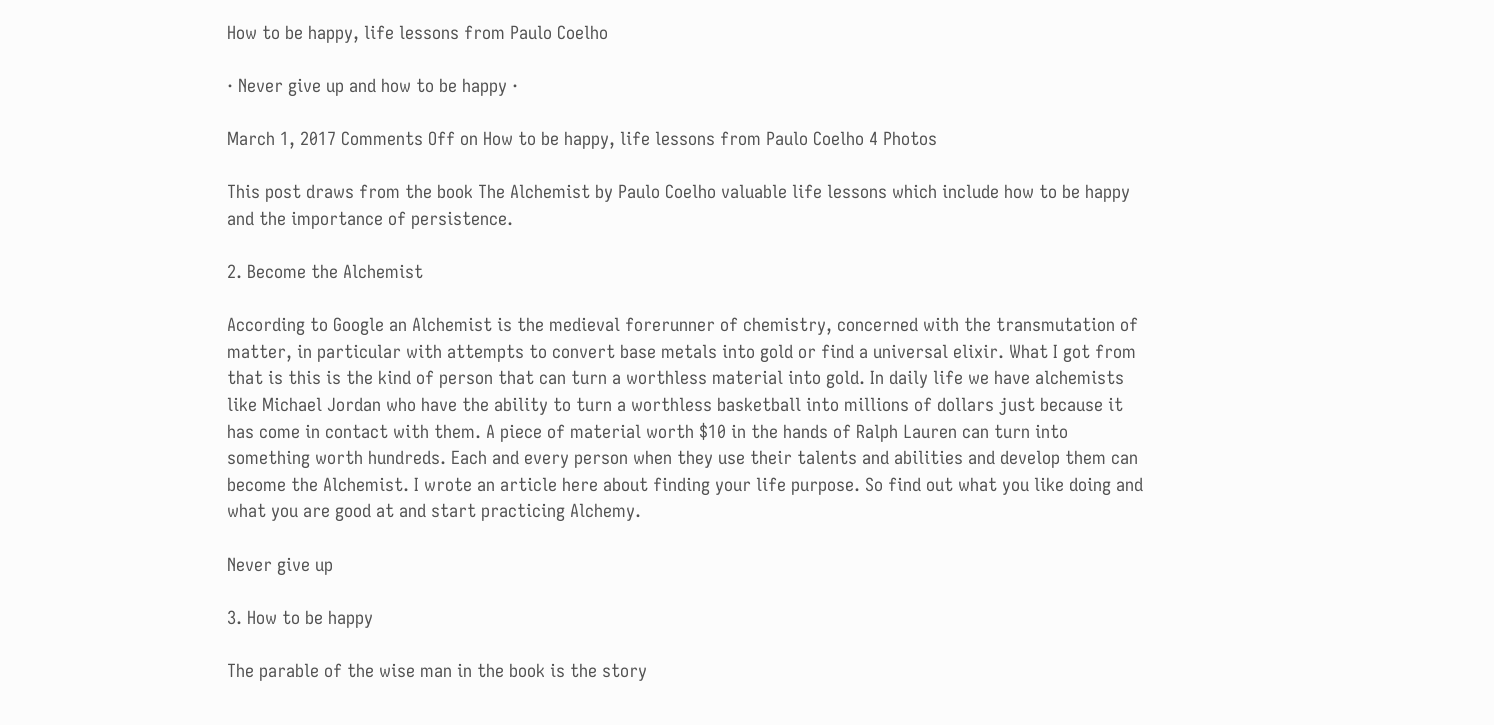How to be happy, life lessons from Paulo Coelho

· Never give up and how to be happy ·

March 1, 2017 Comments Off on How to be happy, life lessons from Paulo Coelho 4 Photos

This post draws from the book The Alchemist by Paulo Coelho valuable life lessons which include how to be happy and the importance of persistence.

2. Become the Alchemist

According to Google an Alchemist is the medieval forerunner of chemistry, concerned with the transmutation of matter, in particular with attempts to convert base metals into gold or find a universal elixir. What I got from that is this is the kind of person that can turn a worthless material into gold. In daily life we have alchemists like Michael Jordan who have the ability to turn a worthless basketball into millions of dollars just because it has come in contact with them. A piece of material worth $10 in the hands of Ralph Lauren can turn into something worth hundreds. Each and every person when they use their talents and abilities and develop them can become the Alchemist. I wrote an article here about finding your life purpose. So find out what you like doing and what you are good at and start practicing Alchemy.

Never give up

3. How to be happy

The parable of the wise man in the book is the story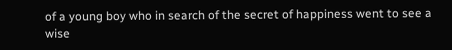of a young boy who in search of the secret of happiness went to see a wise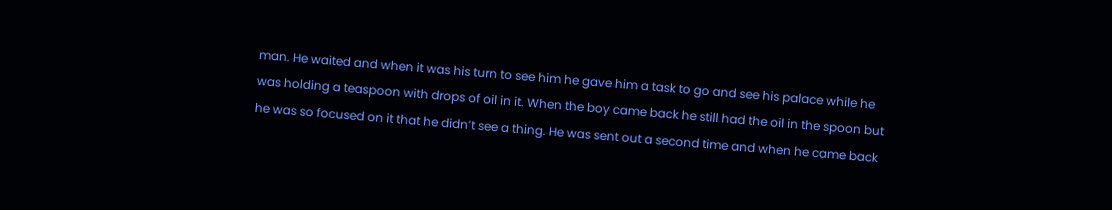man. He waited and when it was his turn to see him he gave him a task to go and see his palace while he was holding a teaspoon with drops of oil in it. When the boy came back he still had the oil in the spoon but he was so focused on it that he didn’t see a thing. He was sent out a second time and when he came back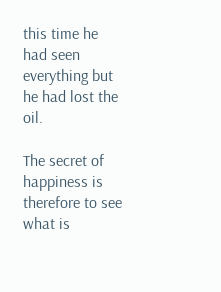this time he had seen everything but he had lost the oil.

The secret of happiness is therefore to see what is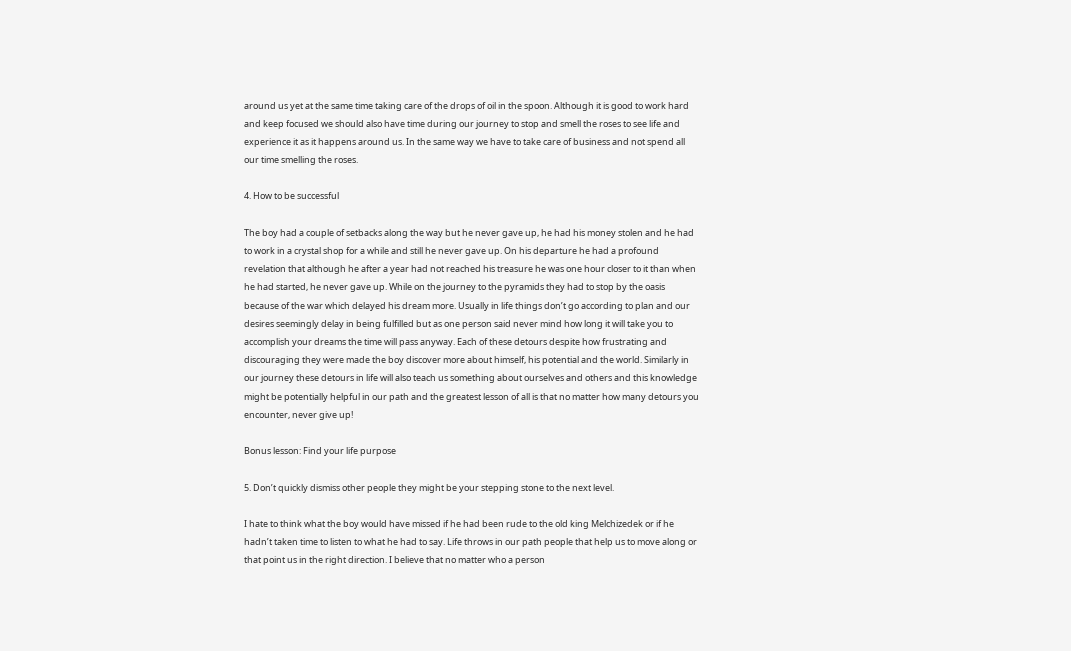around us yet at the same time taking care of the drops of oil in the spoon. Although it is good to work hard and keep focused we should also have time during our journey to stop and smell the roses to see life and experience it as it happens around us. In the same way we have to take care of business and not spend all our time smelling the roses.

4. How to be successful

The boy had a couple of setbacks along the way but he never gave up, he had his money stolen and he had to work in a crystal shop for a while and still he never gave up. On his departure he had a profound revelation that although he after a year had not reached his treasure he was one hour closer to it than when he had started, he never gave up. While on the journey to the pyramids they had to stop by the oasis because of the war which delayed his dream more. Usually in life things don’t go according to plan and our desires seemingly delay in being fulfilled but as one person said never mind how long it will take you to accomplish your dreams the time will pass anyway. Each of these detours despite how frustrating and discouraging they were made the boy discover more about himself, his potential and the world. Similarly in our journey these detours in life will also teach us something about ourselves and others and this knowledge might be potentially helpful in our path and the greatest lesson of all is that no matter how many detours you encounter, never give up!

Bonus lesson: Find your life purpose

5. Don’t quickly dismiss other people they might be your stepping stone to the next level.

I hate to think what the boy would have missed if he had been rude to the old king Melchizedek or if he hadn’t taken time to listen to what he had to say. Life throws in our path people that help us to move along or that point us in the right direction. I believe that no matter who a person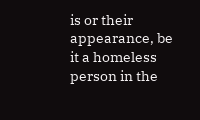is or their appearance, be it a homeless person in the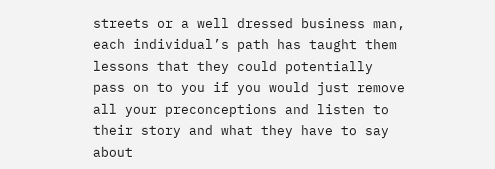streets or a well dressed business man, each individual’s path has taught them lessons that they could potentially pass on to you if you would just remove all your preconceptions and listen to their story and what they have to say about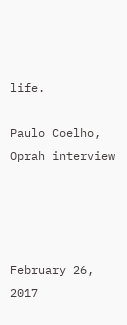life.

Paulo Coelho, Oprah interview




February 26, 2017